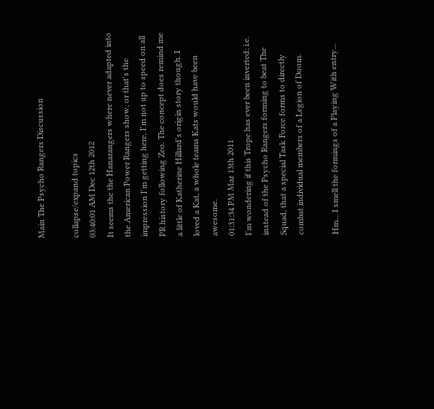Main The Psycho Rangers Discussion

collapse/expand topics
03:40:01 AM Dec 12th 2012
It seems the the Hanarangers where never adapted into the American Power Rangers show, or that's the impression I'm getting here, I'm not up to speed on all PR history following Zeo. The concept does remind me a little of Katherine Hillard's origin story though. I loved a Kat, a whole teams Kats would have been awesome.
01:31:34 PM Mar 13th 2011
I'm wondering if this Trope has ever been inverted; i.e. instead of the Psycho Rangers forming to beat The Squad, that a special Task Force forms to directly combat individual members of a Legion of Doom.

Hm... I smell the formings of a Playing With entry...